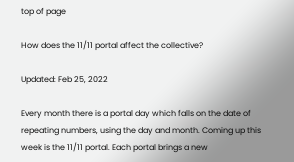top of page

How does the 11/11 portal affect the collective?

Updated: Feb 25, 2022

Every month there is a portal day which falls on the date of repeating numbers, using the day and month. Coming up this week is the 11/11 portal. Each portal brings a new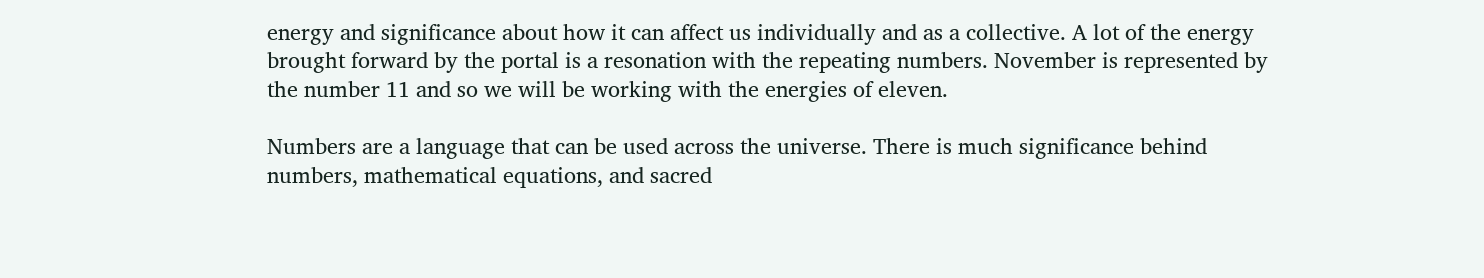energy and significance about how it can affect us individually and as a collective. A lot of the energy brought forward by the portal is a resonation with the repeating numbers. November is represented by the number 11 and so we will be working with the energies of eleven.

Numbers are a language that can be used across the universe. There is much significance behind numbers, mathematical equations, and sacred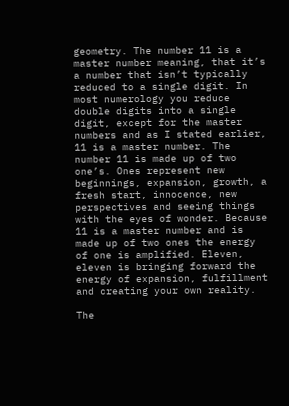geometry. The number 11 is a master number meaning, that it’s a number that isn’t typically reduced to a single digit. In most numerology you reduce double digits into a single digit, except for the master numbers and as I stated earlier, 11 is a master number. The number 11 is made up of two one’s. Ones represent new beginnings, expansion, growth, a fresh start, innocence, new perspectives and seeing things with the eyes of wonder. Because 11 is a master number and is made up of two ones the energy of one is amplified. Eleven, eleven is bringing forward the energy of expansion, fulfillment and creating your own reality.

The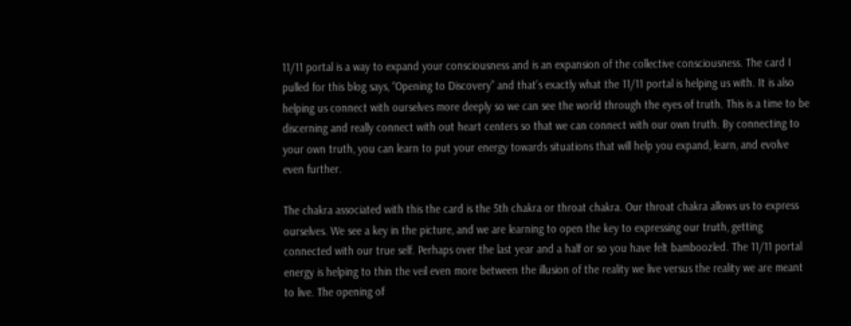11/11 portal is a way to expand your consciousness and is an expansion of the collective consciousness. The card I pulled for this blog says, “Opening to Discovery” and that’s exactly what the 11/11 portal is helping us with. It is also helping us connect with ourselves more deeply so we can see the world through the eyes of truth. This is a time to be discerning and really connect with out heart centers so that we can connect with our own truth. By connecting to your own truth, you can learn to put your energy towards situations that will help you expand, learn, and evolve even further.

The chakra associated with this the card is the 5th chakra or throat chakra. Our throat chakra allows us to express ourselves. We see a key in the picture, and we are learning to open the key to expressing our truth, getting connected with our true self. Perhaps over the last year and a half or so you have felt bamboozled. The 11/11 portal energy is helping to thin the veil even more between the illusion of the reality we live versus the reality we are meant to live. The opening of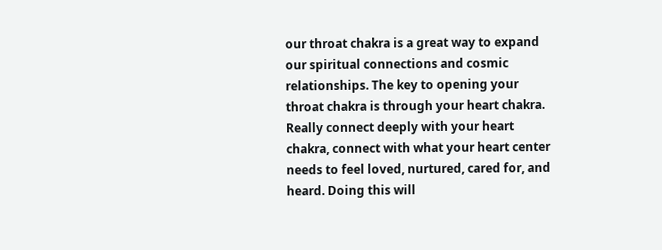our throat chakra is a great way to expand our spiritual connections and cosmic relationships. The key to opening your throat chakra is through your heart chakra. Really connect deeply with your heart chakra, connect with what your heart center needs to feel loved, nurtured, cared for, and heard. Doing this will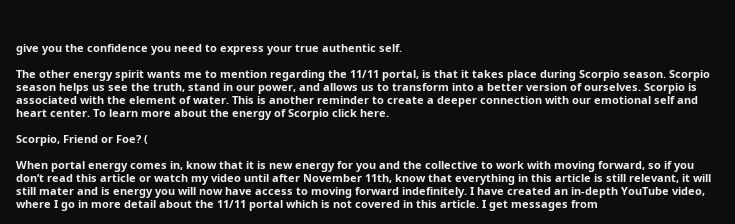give you the confidence you need to express your true authentic self.

The other energy spirit wants me to mention regarding the 11/11 portal, is that it takes place during Scorpio season. Scorpio season helps us see the truth, stand in our power, and allows us to transform into a better version of ourselves. Scorpio is associated with the element of water. This is another reminder to create a deeper connection with our emotional self and heart center. To learn more about the energy of Scorpio click here.

Scorpio, Friend or Foe? (

When portal energy comes in, know that it is new energy for you and the collective to work with moving forward, so if you don’t read this article or watch my video until after November 11th, know that everything in this article is still relevant, it will still mater and is energy you will now have access to moving forward indefinitely. I have created an in-depth YouTube video, where I go in more detail about the 11/11 portal which is not covered in this article. I get messages from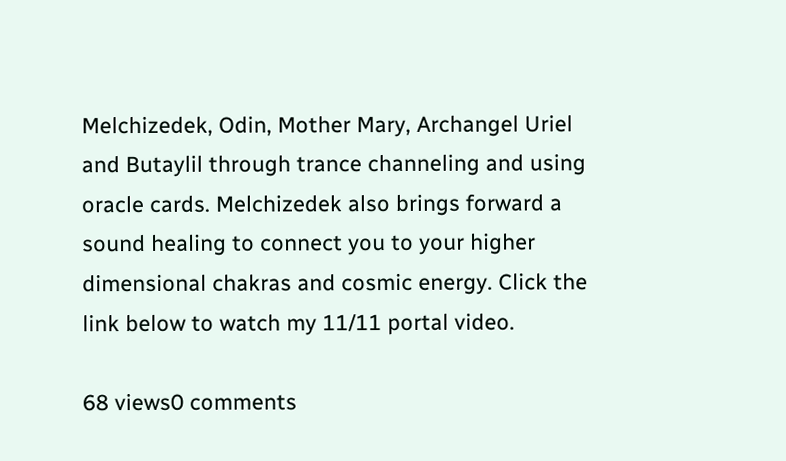Melchizedek, Odin, Mother Mary, Archangel Uriel and Butaylil through trance channeling and using oracle cards. Melchizedek also brings forward a sound healing to connect you to your higher dimensional chakras and cosmic energy. Click the link below to watch my 11/11 portal video.

68 views0 comments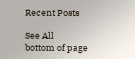Recent Posts

See All
bottom of page